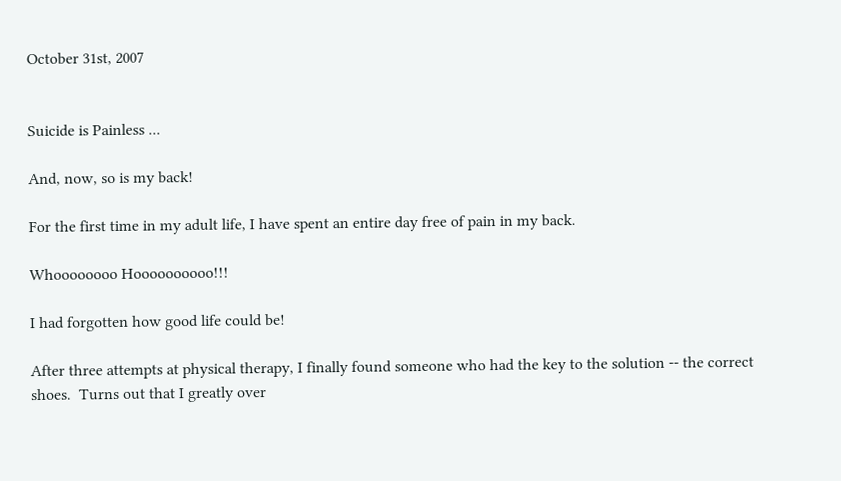October 31st, 2007


Suicide is Painless ...

And, now, so is my back!

For the first time in my adult life, I have spent an entire day free of pain in my back.

Whoooooooo Hoooooooooo!!!

I had forgotten how good life could be!

After three attempts at physical therapy, I finally found someone who had the key to the solution -- the correct shoes.  Turns out that I greatly over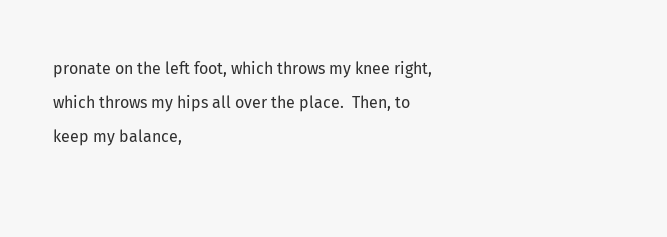pronate on the left foot, which throws my knee right, which throws my hips all over the place.  Then, to keep my balance,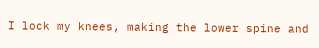I lock my knees, making the lower spine and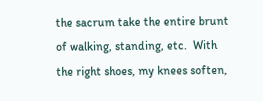the sacrum take the entire brunt of walking, standing, etc.  With the right shoes, my knees soften,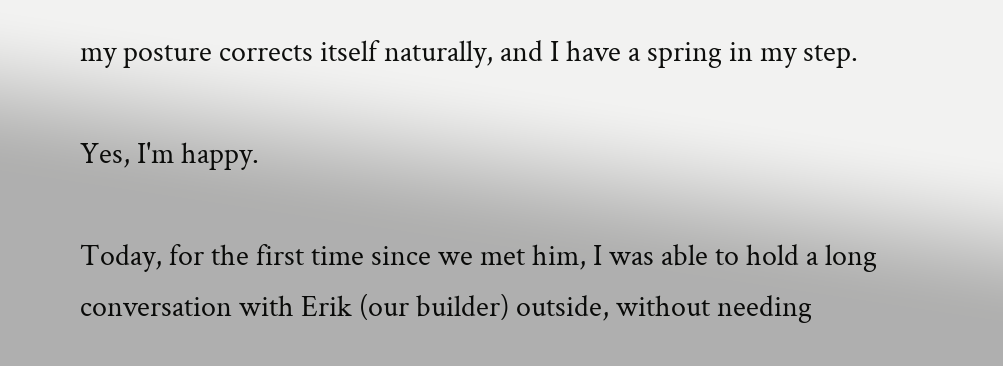my posture corrects itself naturally, and I have a spring in my step.

Yes, I'm happy.

Today, for the first time since we met him, I was able to hold a long conversation with Erik (our builder) outside, without needing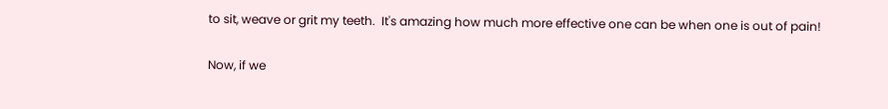to sit, weave or grit my teeth.  It's amazing how much more effective one can be when one is out of pain!

Now, if we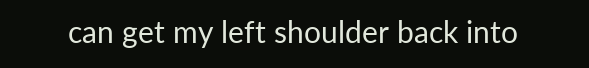can get my left shoulder back into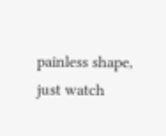painless shape, just watch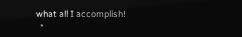what all I accomplish!
  •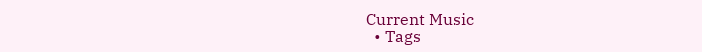Current Music
  • Tags